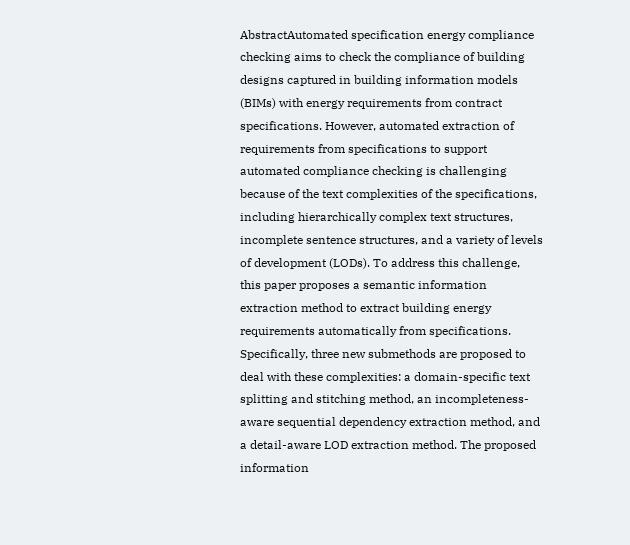AbstractAutomated specification energy compliance checking aims to check the compliance of building designs captured in building information models (BIMs) with energy requirements from contract specifications. However, automated extraction of requirements from specifications to support automated compliance checking is challenging because of the text complexities of the specifications, including hierarchically complex text structures, incomplete sentence structures, and a variety of levels of development (LODs). To address this challenge, this paper proposes a semantic information extraction method to extract building energy requirements automatically from specifications. Specifically, three new submethods are proposed to deal with these complexities: a domain-specific text splitting and stitching method, an incompleteness-aware sequential dependency extraction method, and a detail-aware LOD extraction method. The proposed information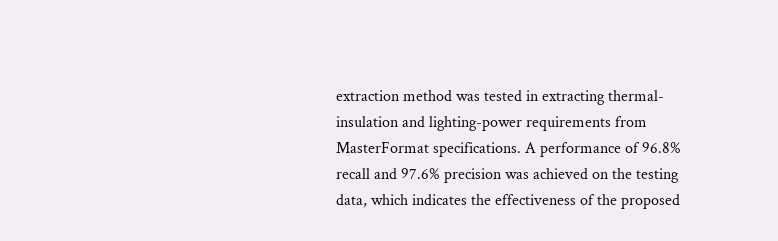extraction method was tested in extracting thermal-insulation and lighting-power requirements from MasterFormat specifications. A performance of 96.8% recall and 97.6% precision was achieved on the testing data, which indicates the effectiveness of the proposed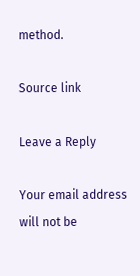method.

Source link

Leave a Reply

Your email address will not be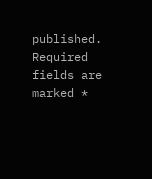published. Required fields are marked *